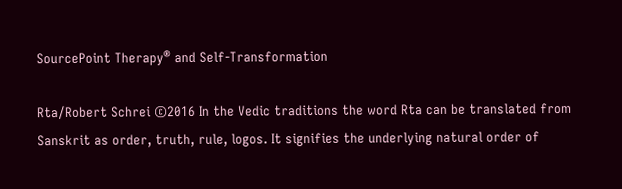SourcePoint Therapy® and Self-Transformation

Rta/Robert Schrei ©2016 In the Vedic traditions the word Rta can be translated from Sanskrit as order, truth, rule, logos. It signifies the underlying natural order of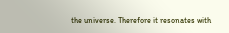the universe. Therefore it resonates with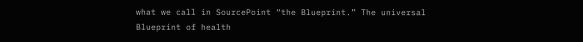what we call in SourcePoint “the Blueprint.” The universal Blueprint of health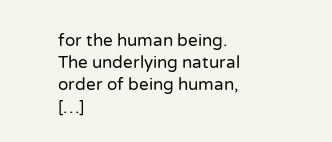for the human being. The underlying natural order of being human, […]